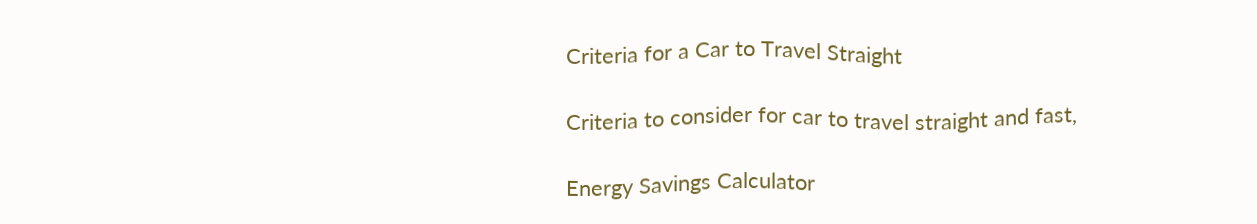Criteria for a Car to Travel Straight

Criteria to consider for car to travel straight and fast,

Energy Savings Calculator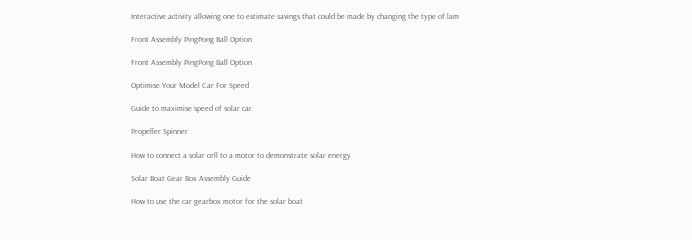Interactive activity allowing one to estimate savings that could be made by changing the type of lam

Front Assembly PingPong Ball Option

Front Assembly PingPong Ball Option

Optimise Your Model Car For Speed

Guide to maximise speed of solar car.

Propeller Spinner

How to connect a solar cell to a motor to demonstrate solar energy

Solar Boat Gear Box Assembly Guide

How to use the car gearbox motor for the solar boat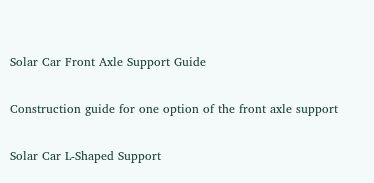Solar Car Front Axle Support Guide

Construction guide for one option of the front axle support

Solar Car L-Shaped Support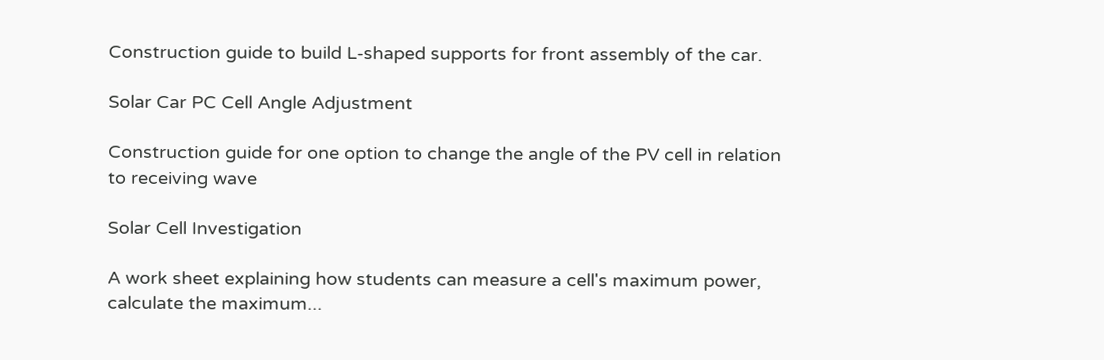Construction guide to build L-shaped supports for front assembly of the car.

Solar Car PC Cell Angle Adjustment

Construction guide for one option to change the angle of the PV cell in relation to receiving wave

Solar Cell Investigation

A work sheet explaining how students can measure a cell's maximum power, calculate the maximum...